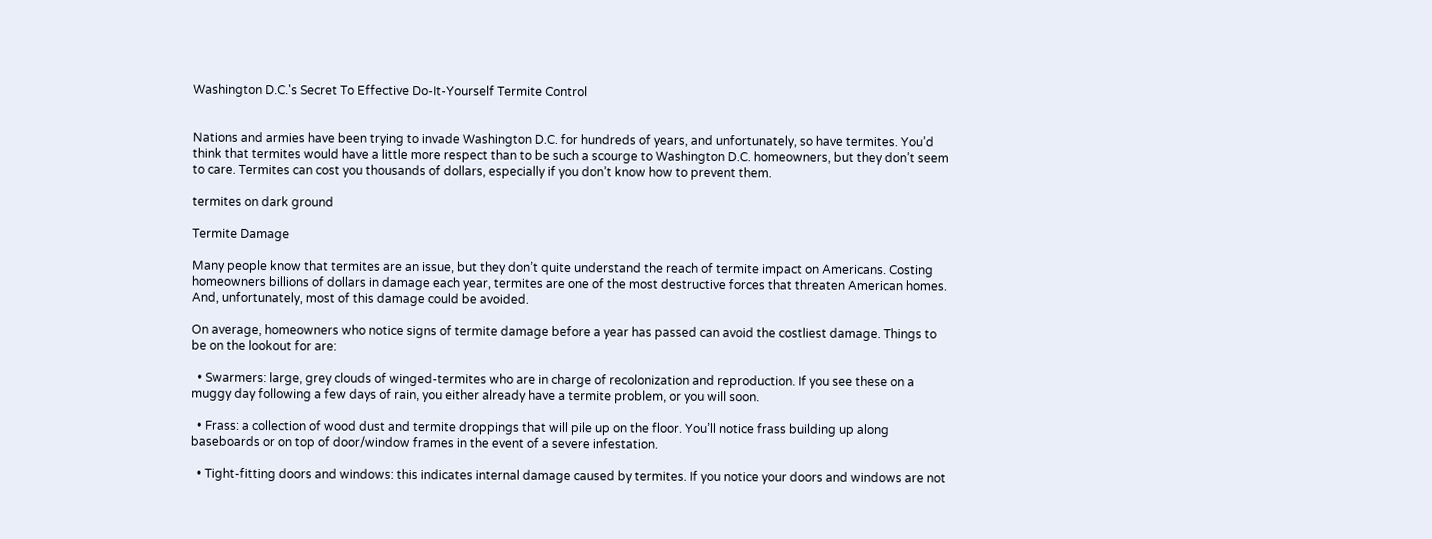Washington D.C.'s Secret To Effective Do-It-Yourself Termite Control


Nations and armies have been trying to invade Washington D.C. for hundreds of years, and unfortunately, so have termites. You’d think that termites would have a little more respect than to be such a scourge to Washington D.C. homeowners, but they don’t seem to care. Termites can cost you thousands of dollars, especially if you don’t know how to prevent them.

termites on dark ground

Termite Damage

Many people know that termites are an issue, but they don’t quite understand the reach of termite impact on Americans. Costing homeowners billions of dollars in damage each year, termites are one of the most destructive forces that threaten American homes. And, unfortunately, most of this damage could be avoided.

On average, homeowners who notice signs of termite damage before a year has passed can avoid the costliest damage. Things to be on the lookout for are:

  • Swarmers: large, grey clouds of winged-termites who are in charge of recolonization and reproduction. If you see these on a muggy day following a few days of rain, you either already have a termite problem, or you will soon.

  • Frass: a collection of wood dust and termite droppings that will pile up on the floor. You’ll notice frass building up along baseboards or on top of door/window frames in the event of a severe infestation.

  • Tight-fitting doors and windows: this indicates internal damage caused by termites. If you notice your doors and windows are not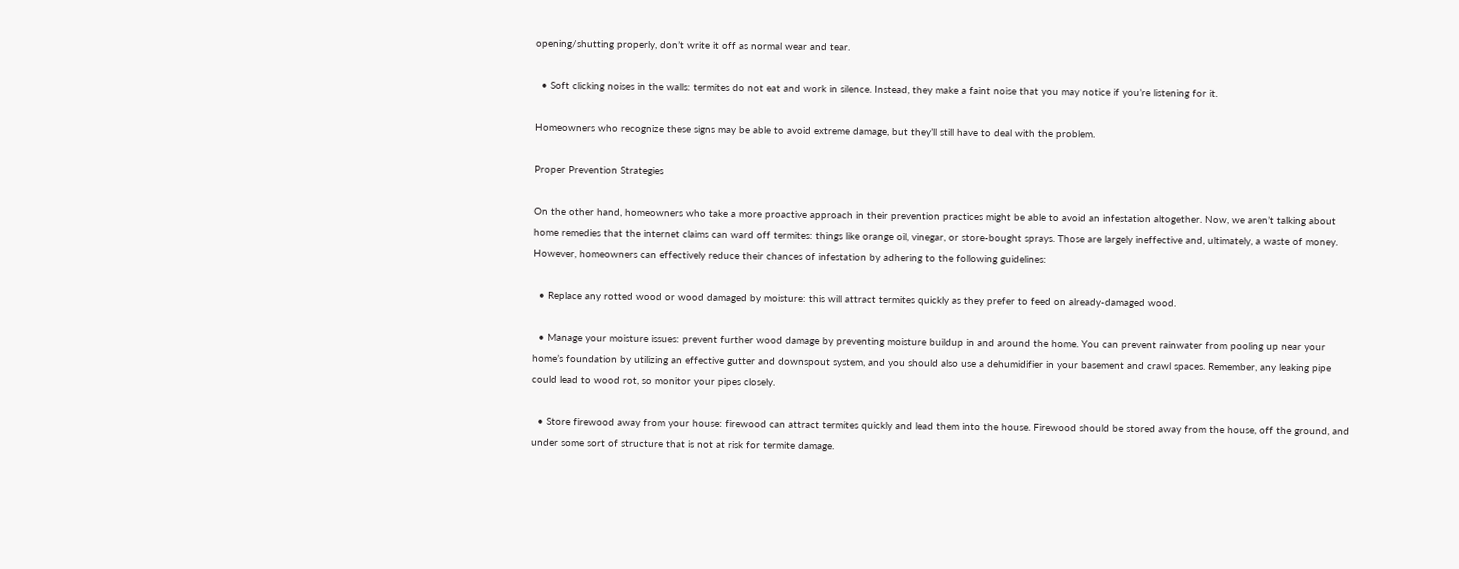opening/shutting properly, don’t write it off as normal wear and tear.

  • Soft clicking noises in the walls: termites do not eat and work in silence. Instead, they make a faint noise that you may notice if you’re listening for it.

Homeowners who recognize these signs may be able to avoid extreme damage, but they’ll still have to deal with the problem.

Proper Prevention Strategies

On the other hand, homeowners who take a more proactive approach in their prevention practices might be able to avoid an infestation altogether. Now, we aren’t talking about home remedies that the internet claims can ward off termites: things like orange oil, vinegar, or store-bought sprays. Those are largely ineffective and, ultimately, a waste of money. However, homeowners can effectively reduce their chances of infestation by adhering to the following guidelines:

  • Replace any rotted wood or wood damaged by moisture: this will attract termites quickly as they prefer to feed on already-damaged wood.

  • Manage your moisture issues: prevent further wood damage by preventing moisture buildup in and around the home. You can prevent rainwater from pooling up near your home’s foundation by utilizing an effective gutter and downspout system, and you should also use a dehumidifier in your basement and crawl spaces. Remember, any leaking pipe could lead to wood rot, so monitor your pipes closely.

  • Store firewood away from your house: firewood can attract termites quickly and lead them into the house. Firewood should be stored away from the house, off the ground, and under some sort of structure that is not at risk for termite damage.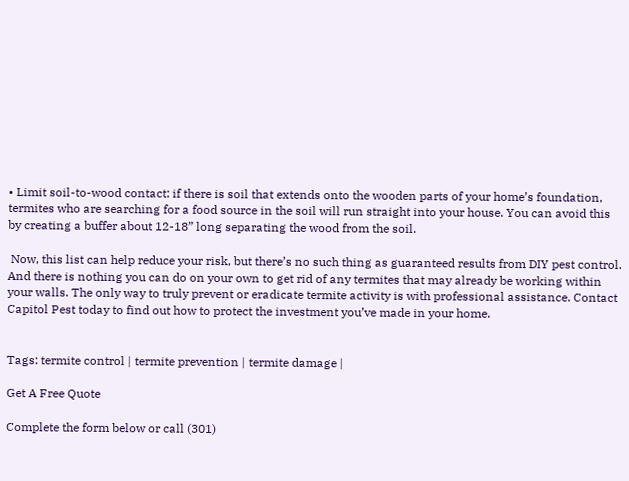• Limit soil-to-wood contact: if there is soil that extends onto the wooden parts of your home’s foundation, termites who are searching for a food source in the soil will run straight into your house. You can avoid this by creating a buffer about 12-18” long separating the wood from the soil.

 Now, this list can help reduce your risk, but there’s no such thing as guaranteed results from DIY pest control. And there is nothing you can do on your own to get rid of any termites that may already be working within your walls. The only way to truly prevent or eradicate termite activity is with professional assistance. Contact Capitol Pest today to find out how to protect the investment you’ve made in your home.


Tags: termite control | termite prevention | termite damage |

Get A Free Quote

Complete the form below or call (301)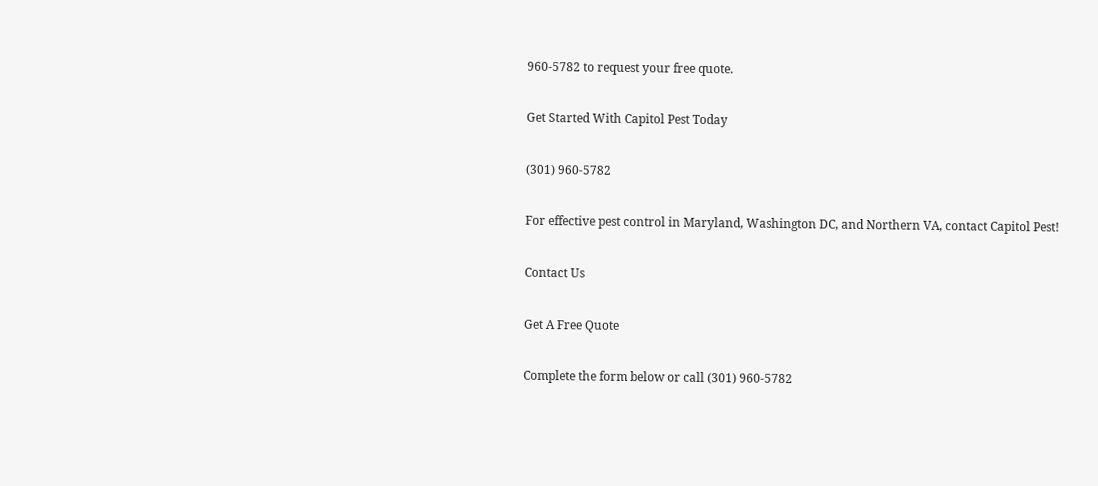960-5782 to request your free quote.

Get Started With Capitol Pest Today

(301) 960-5782

For effective pest control in Maryland, Washington DC, and Northern VA, contact Capitol Pest!

Contact Us

Get A Free Quote

Complete the form below or call (301) 960-5782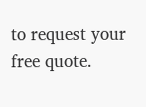to request your free quote.